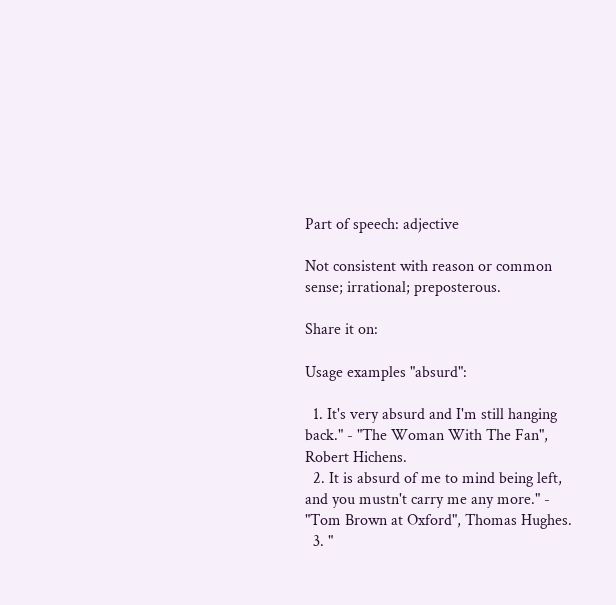Part of speech: adjective

Not consistent with reason or common sense; irrational; preposterous.

Share it on:

Usage examples "absurd":

  1. It's very absurd and I'm still hanging back." - "The Woman With The Fan", Robert Hichens.
  2. It is absurd of me to mind being left, and you mustn't carry me any more." - "Tom Brown at Oxford", Thomas Hughes.
  3. "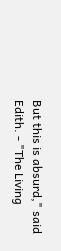But this is absurd," said Edith. - "The Living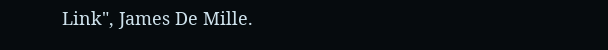Link", James De Mille.